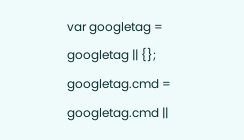var googletag = googletag || {}; googletag.cmd = googletag.cmd ||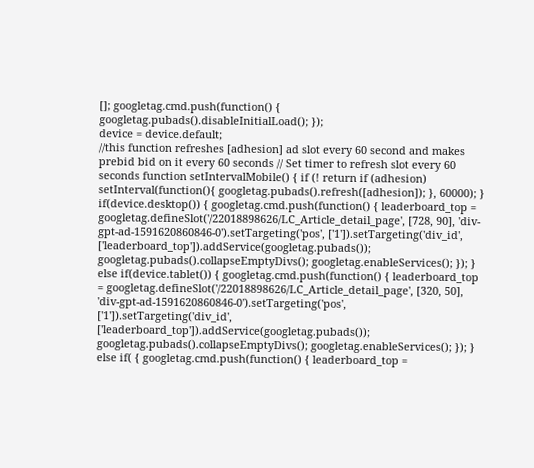[]; googletag.cmd.push(function() { googletag.pubads().disableInitialLoad(); });
device = device.default;
//this function refreshes [adhesion] ad slot every 60 second and makes prebid bid on it every 60 seconds // Set timer to refresh slot every 60 seconds function setIntervalMobile() { if (! return if (adhesion) setInterval(function(){ googletag.pubads().refresh([adhesion]); }, 60000); } if(device.desktop()) { googletag.cmd.push(function() { leaderboard_top = googletag.defineSlot('/22018898626/LC_Article_detail_page', [728, 90], 'div-gpt-ad-1591620860846-0').setTargeting('pos', ['1']).setTargeting('div_id', ['leaderboard_top']).addService(googletag.pubads()); googletag.pubads().collapseEmptyDivs(); googletag.enableServices(); }); } else if(device.tablet()) { googletag.cmd.push(function() { leaderboard_top = googletag.defineSlot('/22018898626/LC_Article_detail_page', [320, 50], 'div-gpt-ad-1591620860846-0').setTargeting('pos', ['1']).setTargeting('div_id', ['leaderboard_top']).addService(googletag.pubads()); googletag.pubads().collapseEmptyDivs(); googletag.enableServices(); }); } else if( { googletag.cmd.push(function() { leaderboard_top =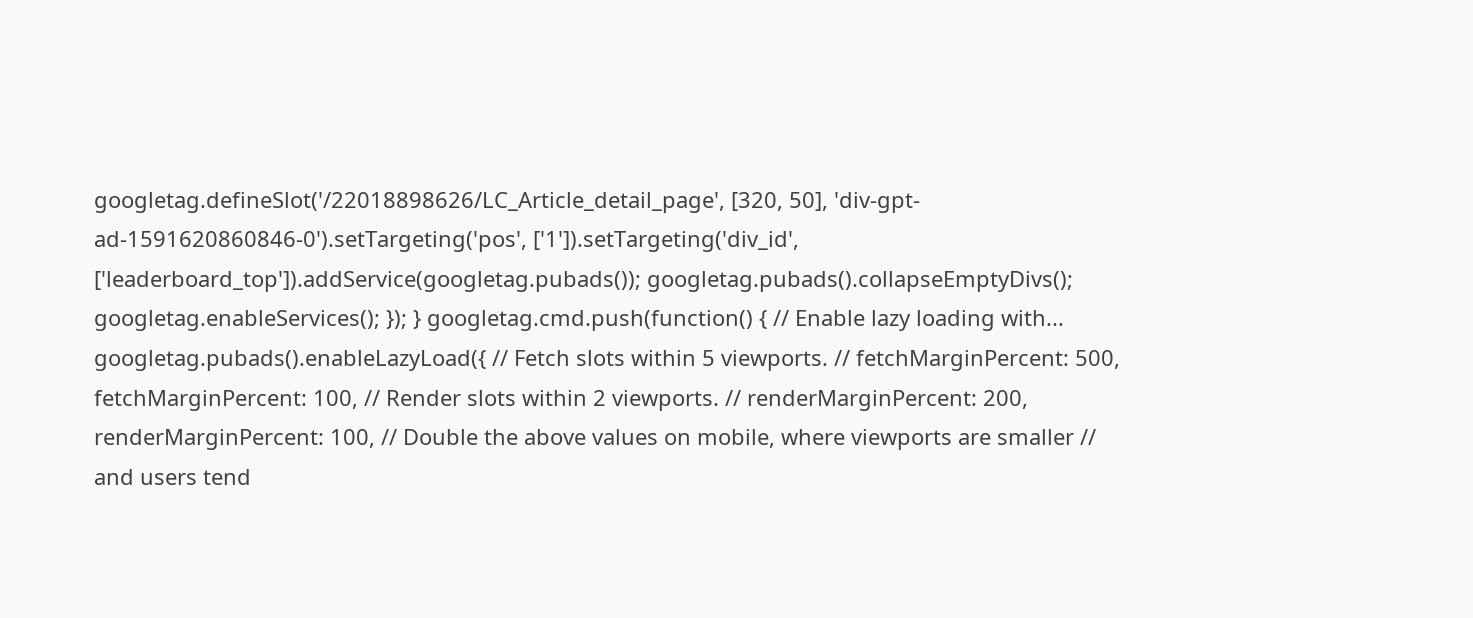googletag.defineSlot('/22018898626/LC_Article_detail_page', [320, 50], 'div-gpt-ad-1591620860846-0').setTargeting('pos', ['1']).setTargeting('div_id', ['leaderboard_top']).addService(googletag.pubads()); googletag.pubads().collapseEmptyDivs(); googletag.enableServices(); }); } googletag.cmd.push(function() { // Enable lazy loading with... googletag.pubads().enableLazyLoad({ // Fetch slots within 5 viewports. // fetchMarginPercent: 500, fetchMarginPercent: 100, // Render slots within 2 viewports. // renderMarginPercent: 200, renderMarginPercent: 100, // Double the above values on mobile, where viewports are smaller // and users tend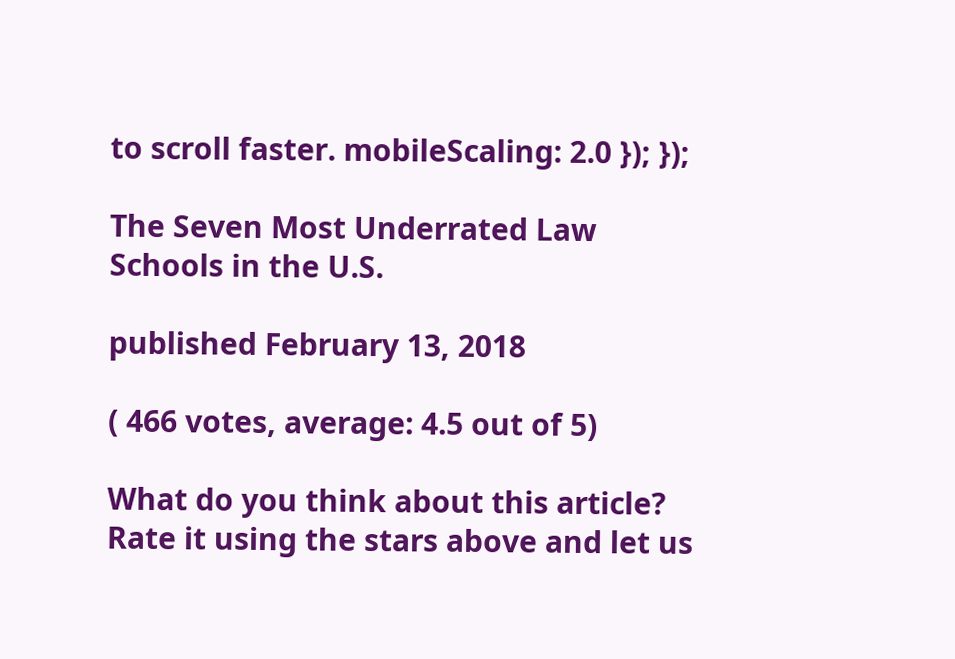to scroll faster. mobileScaling: 2.0 }); });

The Seven Most Underrated Law Schools in the U.S.

published February 13, 2018

( 466 votes, average: 4.5 out of 5)

What do you think about this article? Rate it using the stars above and let us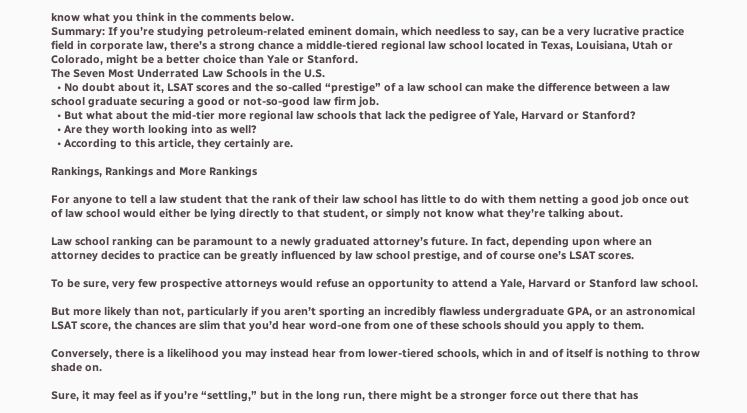know what you think in the comments below.
Summary: If you’re studying petroleum-related eminent domain, which needless to say, can be a very lucrative practice field in corporate law, there’s a strong chance a middle-tiered regional law school located in Texas, Louisiana, Utah or Colorado, might be a better choice than Yale or Stanford.
The Seven Most Underrated Law Schools in the U.S.
  • No doubt about it, LSAT scores and the so-called “prestige” of a law school can make the difference between a law school graduate securing a good or not-so-good law firm job.
  • But what about the mid-tier more regional law schools that lack the pedigree of Yale, Harvard or Stanford?
  • Are they worth looking into as well?
  • According to this article, they certainly are.

Rankings, Rankings and More Rankings

For anyone to tell a law student that the rank of their law school has little to do with them netting a good job once out of law school would either be lying directly to that student, or simply not know what they’re talking about.

Law school ranking can be paramount to a newly graduated attorney’s future. In fact, depending upon where an attorney decides to practice can be greatly influenced by law school prestige, and of course one’s LSAT scores.

To be sure, very few prospective attorneys would refuse an opportunity to attend a Yale, Harvard or Stanford law school.

But more likely than not, particularly if you aren’t sporting an incredibly flawless undergraduate GPA, or an astronomical LSAT score, the chances are slim that you’d hear word-one from one of these schools should you apply to them.

Conversely, there is a likelihood you may instead hear from lower-tiered schools, which in and of itself is nothing to throw shade on.

Sure, it may feel as if you’re “settling,” but in the long run, there might be a stronger force out there that has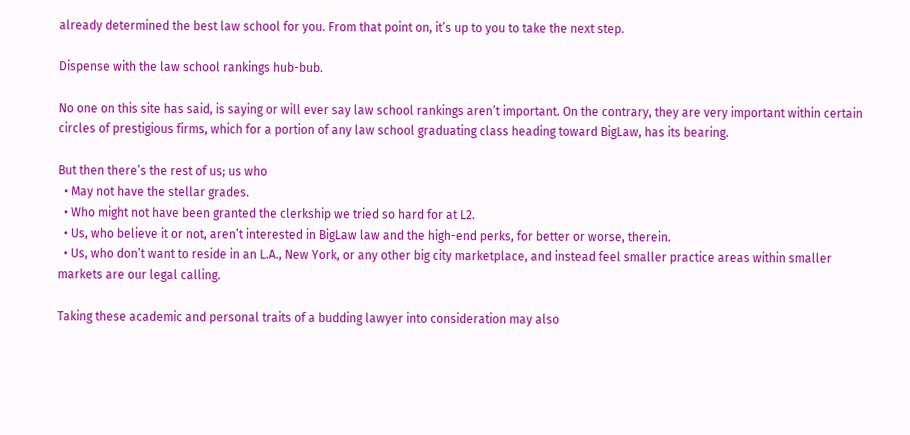already determined the best law school for you. From that point on, it’s up to you to take the next step.

Dispense with the law school rankings hub-bub.

No one on this site has said, is saying or will ever say law school rankings aren’t important. On the contrary, they are very important within certain circles of prestigious firms, which for a portion of any law school graduating class heading toward BigLaw, has its bearing.

But then there’s the rest of us; us who
  • May not have the stellar grades.
  • Who might not have been granted the clerkship we tried so hard for at L2.
  • Us, who believe it or not, aren’t interested in BigLaw law and the high-end perks, for better or worse, therein.
  • Us, who don’t want to reside in an L.A., New York, or any other big city marketplace, and instead feel smaller practice areas within smaller markets are our legal calling.

Taking these academic and personal traits of a budding lawyer into consideration may also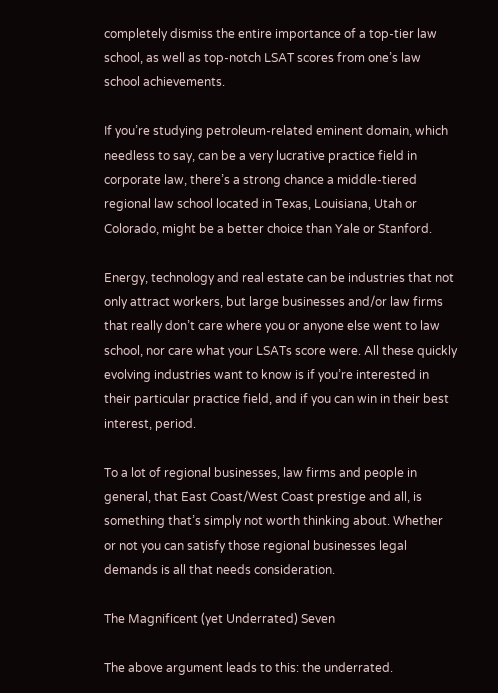completely dismiss the entire importance of a top-tier law school, as well as top-notch LSAT scores from one’s law school achievements.

If you’re studying petroleum-related eminent domain, which needless to say, can be a very lucrative practice field in corporate law, there’s a strong chance a middle-tiered regional law school located in Texas, Louisiana, Utah or Colorado, might be a better choice than Yale or Stanford.

Energy, technology and real estate can be industries that not only attract workers, but large businesses and/or law firms that really don’t care where you or anyone else went to law school, nor care what your LSATs score were. All these quickly evolving industries want to know is if you’re interested in their particular practice field, and if you can win in their best interest, period.

To a lot of regional businesses, law firms and people in general, that East Coast/West Coast prestige and all, is something that’s simply not worth thinking about. Whether or not you can satisfy those regional businesses legal demands is all that needs consideration.

The Magnificent (yet Underrated) Seven

The above argument leads to this: the underrated.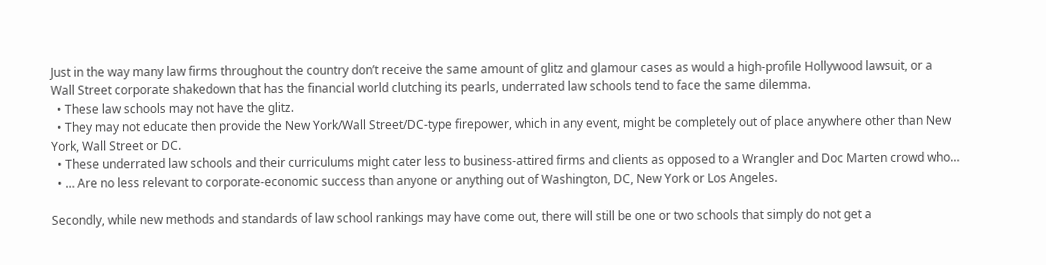Just in the way many law firms throughout the country don’t receive the same amount of glitz and glamour cases as would a high-profile Hollywood lawsuit, or a Wall Street corporate shakedown that has the financial world clutching its pearls, underrated law schools tend to face the same dilemma.
  • These law schools may not have the glitz.
  • They may not educate then provide the New York/Wall Street/DC-type firepower, which in any event, might be completely out of place anywhere other than New York, Wall Street or DC.
  • These underrated law schools and their curriculums might cater less to business-attired firms and clients as opposed to a Wrangler and Doc Marten crowd who…
  • … Are no less relevant to corporate-economic success than anyone or anything out of Washington, DC, New York or Los Angeles.

Secondly, while new methods and standards of law school rankings may have come out, there will still be one or two schools that simply do not get a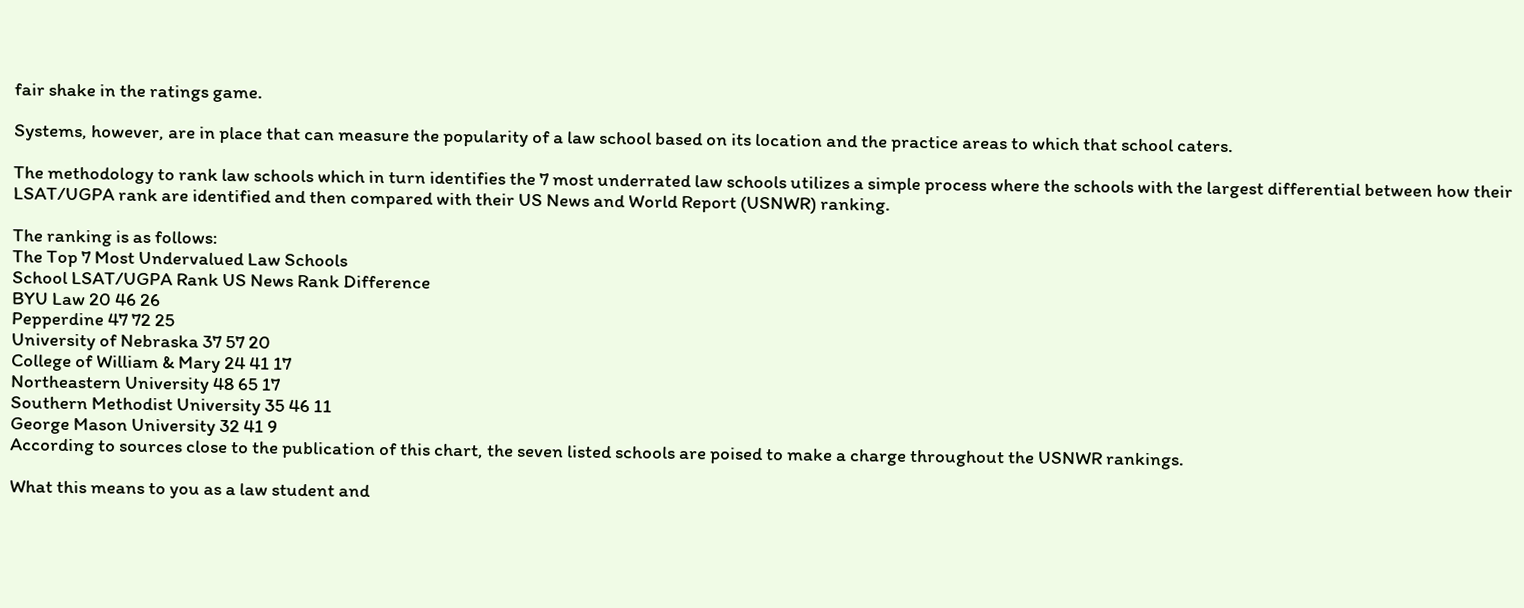fair shake in the ratings game.

Systems, however, are in place that can measure the popularity of a law school based on its location and the practice areas to which that school caters.

The methodology to rank law schools which in turn identifies the 7 most underrated law schools utilizes a simple process where the schools with the largest differential between how their LSAT/UGPA rank are identified and then compared with their US News and World Report (USNWR) ranking.

The ranking is as follows:
The Top 7 Most Undervalued Law Schools
School LSAT/UGPA Rank US News Rank Difference
BYU Law 20 46 26
Pepperdine 47 72 25
University of Nebraska 37 57 20
College of William & Mary 24 41 17
Northeastern University 48 65 17
Southern Methodist University 35 46 11
George Mason University 32 41 9
According to sources close to the publication of this chart, the seven listed schools are poised to make a charge throughout the USNWR rankings.

What this means to you as a law student and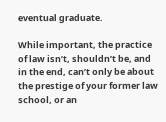eventual graduate.

While important, the practice of law isn’t, shouldn’t be, and in the end, can’t only be about the prestige of your former law school, or an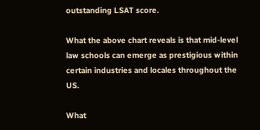outstanding LSAT score.

What the above chart reveals is that mid-level law schools can emerge as prestigious within certain industries and locales throughout the US.

What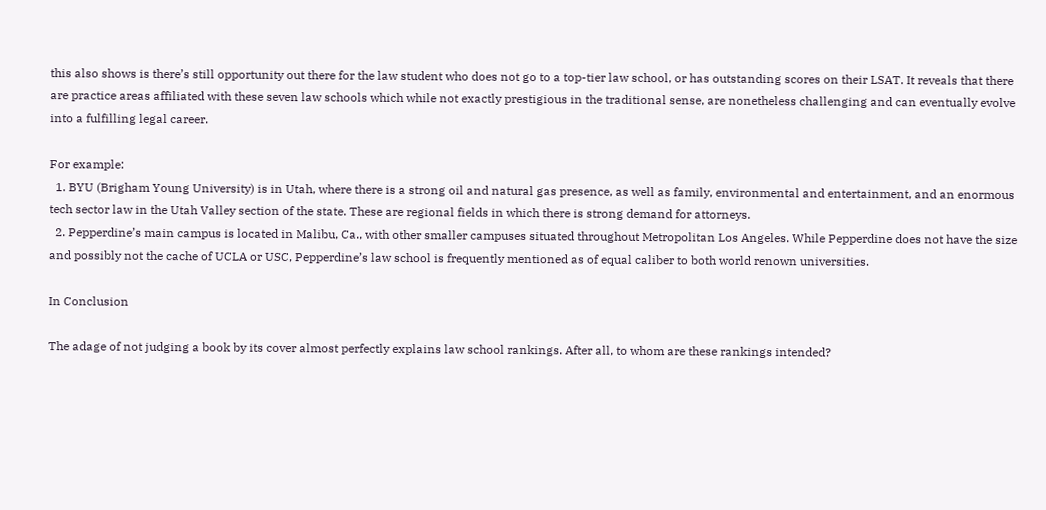this also shows is there’s still opportunity out there for the law student who does not go to a top-tier law school, or has outstanding scores on their LSAT. It reveals that there are practice areas affiliated with these seven law schools which while not exactly prestigious in the traditional sense, are nonetheless challenging and can eventually evolve into a fulfilling legal career.

For example:
  1. BYU (Brigham Young University) is in Utah, where there is a strong oil and natural gas presence, as well as family, environmental and entertainment, and an enormous tech sector law in the Utah Valley section of the state. These are regional fields in which there is strong demand for attorneys.
  2. Pepperdine’s main campus is located in Malibu, Ca., with other smaller campuses situated throughout Metropolitan Los Angeles. While Pepperdine does not have the size and possibly not the cache of UCLA or USC, Pepperdine’s law school is frequently mentioned as of equal caliber to both world renown universities.

In Conclusion

The adage of not judging a book by its cover almost perfectly explains law school rankings. After all, to whom are these rankings intended?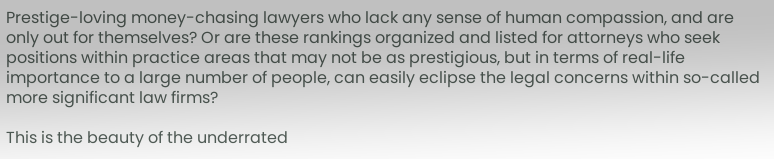Prestige-loving money-chasing lawyers who lack any sense of human compassion, and are only out for themselves? Or are these rankings organized and listed for attorneys who seek positions within practice areas that may not be as prestigious, but in terms of real-life importance to a large number of people, can easily eclipse the legal concerns within so-called more significant law firms?

This is the beauty of the underrated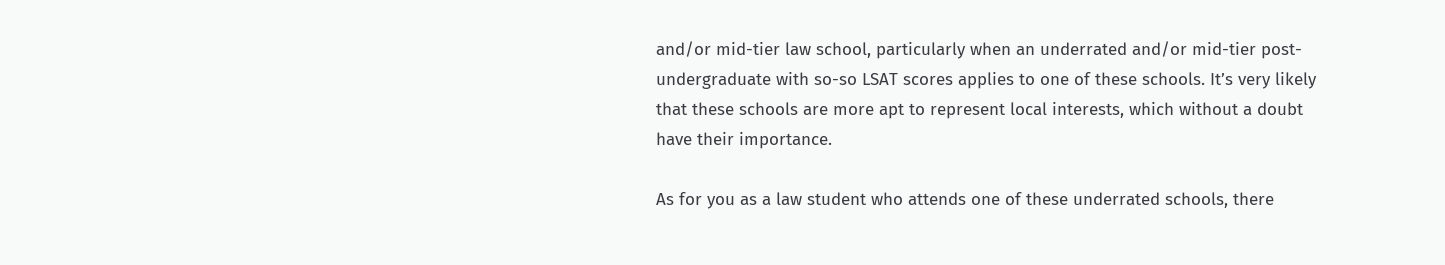and/or mid-tier law school, particularly when an underrated and/or mid-tier post-undergraduate with so-so LSAT scores applies to one of these schools. It’s very likely that these schools are more apt to represent local interests, which without a doubt have their importance.

As for you as a law student who attends one of these underrated schools, there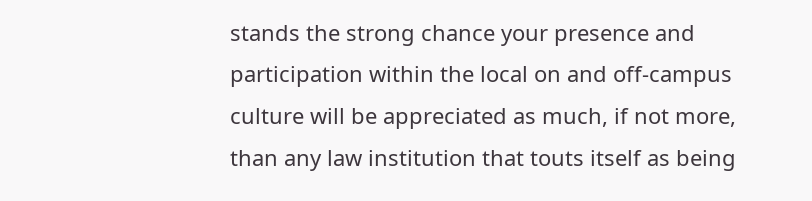stands the strong chance your presence and participation within the local on and off-campus culture will be appreciated as much, if not more, than any law institution that touts itself as being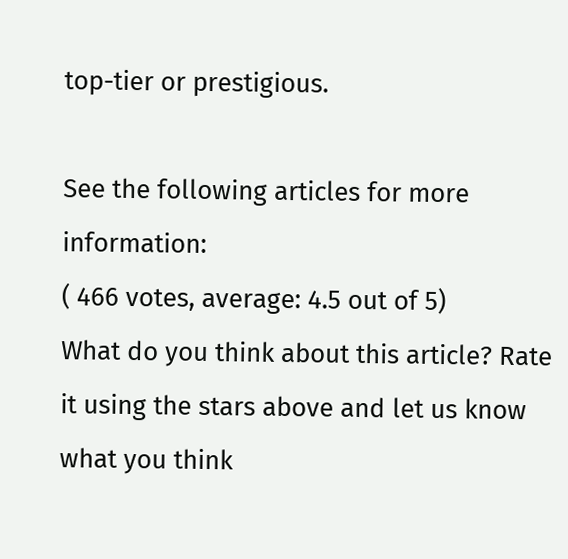top-tier or prestigious.

See the following articles for more information:
( 466 votes, average: 4.5 out of 5)
What do you think about this article? Rate it using the stars above and let us know what you think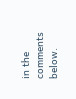in the comments below.